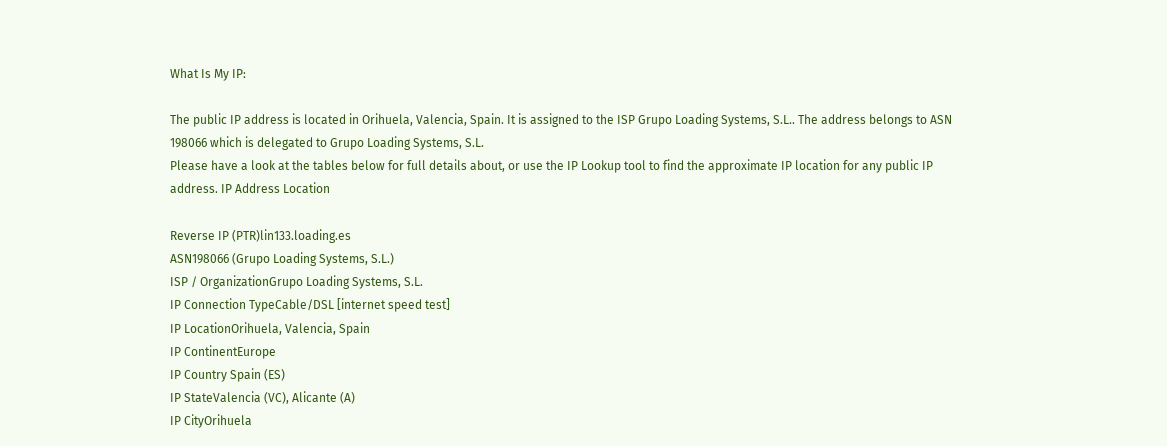What Is My IP:

The public IP address is located in Orihuela, Valencia, Spain. It is assigned to the ISP Grupo Loading Systems, S.L.. The address belongs to ASN 198066 which is delegated to Grupo Loading Systems, S.L.
Please have a look at the tables below for full details about, or use the IP Lookup tool to find the approximate IP location for any public IP address. IP Address Location

Reverse IP (PTR)lin133.loading.es
ASN198066 (Grupo Loading Systems, S.L.)
ISP / OrganizationGrupo Loading Systems, S.L.
IP Connection TypeCable/DSL [internet speed test]
IP LocationOrihuela, Valencia, Spain
IP ContinentEurope
IP Country Spain (ES)
IP StateValencia (VC), Alicante (A)
IP CityOrihuela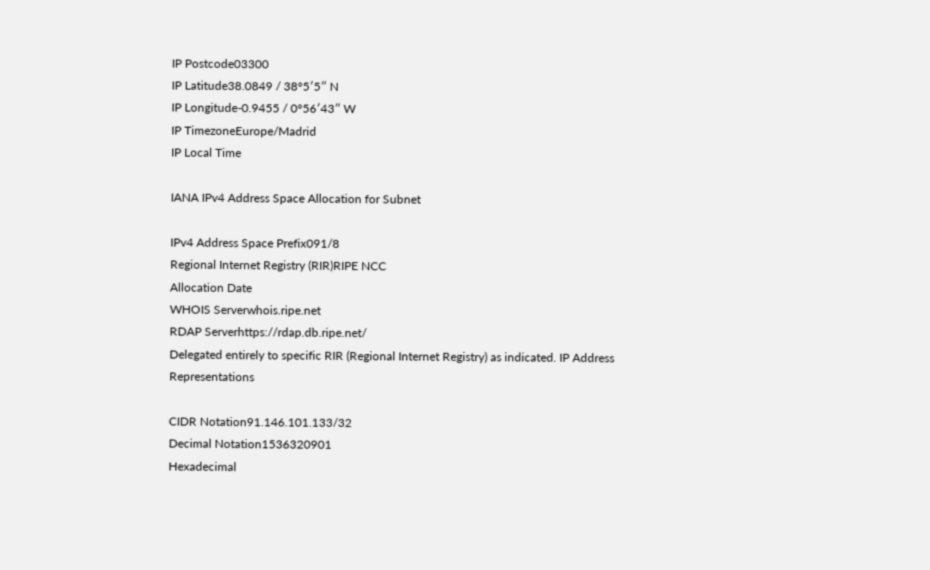IP Postcode03300
IP Latitude38.0849 / 38°5′5″ N
IP Longitude-0.9455 / 0°56′43″ W
IP TimezoneEurope/Madrid
IP Local Time

IANA IPv4 Address Space Allocation for Subnet

IPv4 Address Space Prefix091/8
Regional Internet Registry (RIR)RIPE NCC
Allocation Date
WHOIS Serverwhois.ripe.net
RDAP Serverhttps://rdap.db.ripe.net/
Delegated entirely to specific RIR (Regional Internet Registry) as indicated. IP Address Representations

CIDR Notation91.146.101.133/32
Decimal Notation1536320901
Hexadecimal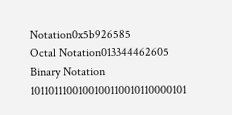Notation0x5b926585
Octal Notation013344462605
Binary Notation 1011011100100100110010110000101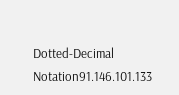Dotted-Decimal Notation91.146.101.133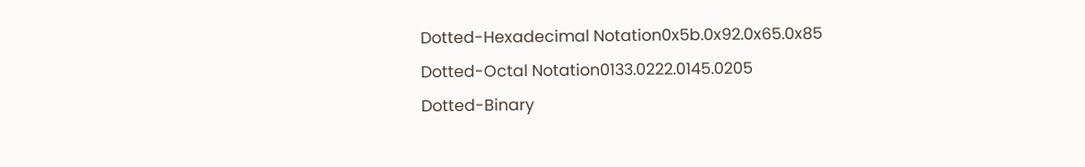Dotted-Hexadecimal Notation0x5b.0x92.0x65.0x85
Dotted-Octal Notation0133.0222.0145.0205
Dotted-Binary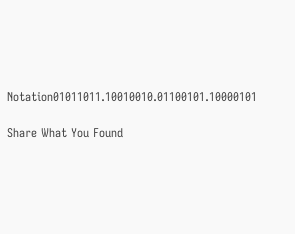Notation01011011.10010010.01100101.10000101

Share What You Found